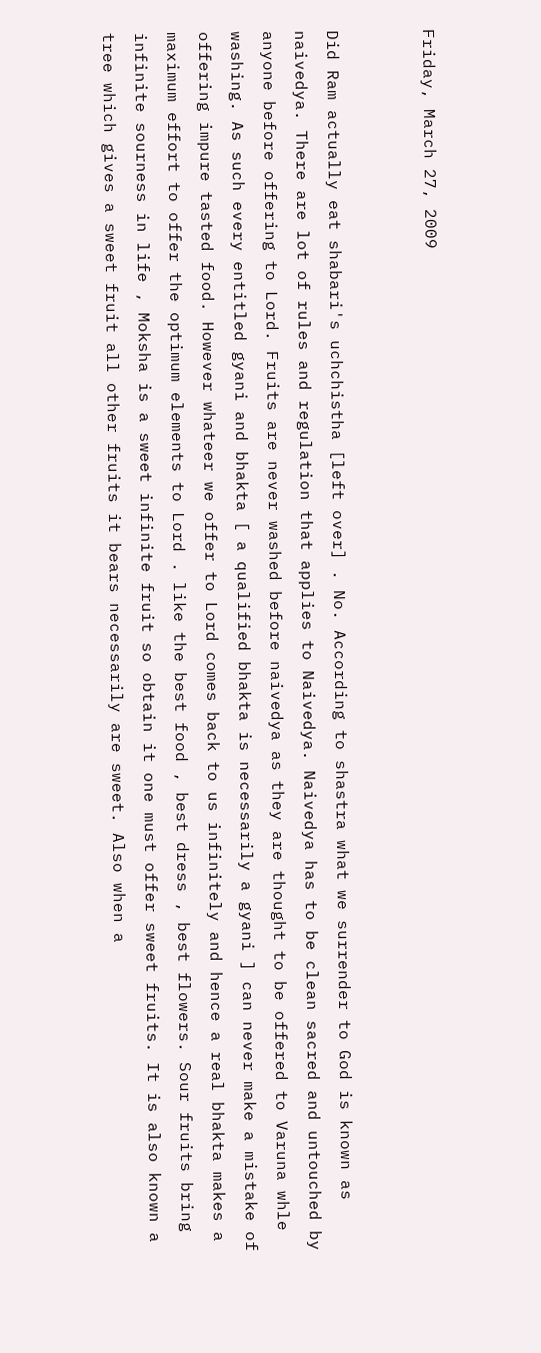Friday, March 27, 2009


Did Ram actually eat shabari's uchchistha [left over] . No. According to shastra what we surrender to God is known as naivedya. There are lot of rules and regulation that applies to Naivedya. Naivedya has to be clean sacred and untouched by anyone before offering to Lord. Fruits are never washed before naivedya as they are thought to be offered to Varuna whle washing. As such every entitled gyani and bhakta [ a qualified bhakta is necessarily a gyani ] can never make a mistake of offering impure tasted food. However whateer we offer to Lord comes back to us infinitely and hence a real bhakta makes a maximum effort to offer the optimum elements to Lord . like the best food , best dress , best flowers. Sour fruits bring infinite sourness in life , Moksha is a sweet infinite fruit so obtain it one must offer sweet fruits. It is also known a tree which gives a sweet fruit all other fruits it bears necessarily are sweet. Also when a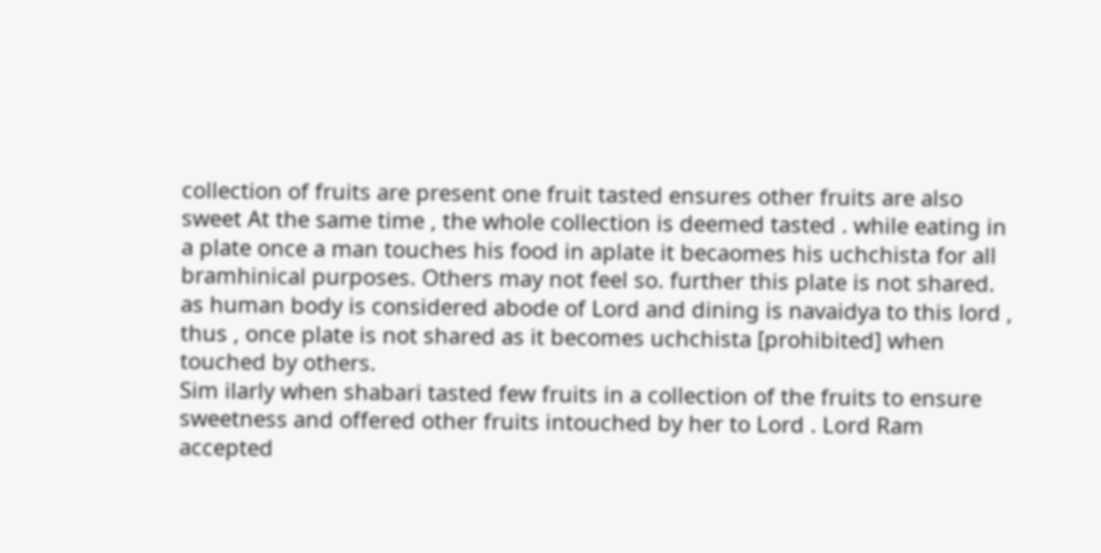collection of fruits are present one fruit tasted ensures other fruits are also sweet At the same time , the whole collection is deemed tasted . while eating in a plate once a man touches his food in aplate it becaomes his uchchista for all bramhinical purposes. Others may not feel so. further this plate is not shared. as human body is considered abode of Lord and dining is navaidya to this lord , thus , once plate is not shared as it becomes uchchista [prohibited] when touched by others.
Sim ilarly when shabari tasted few fruits in a collection of the fruits to ensure sweetness and offered other fruits intouched by her to Lord . Lord Ram accepted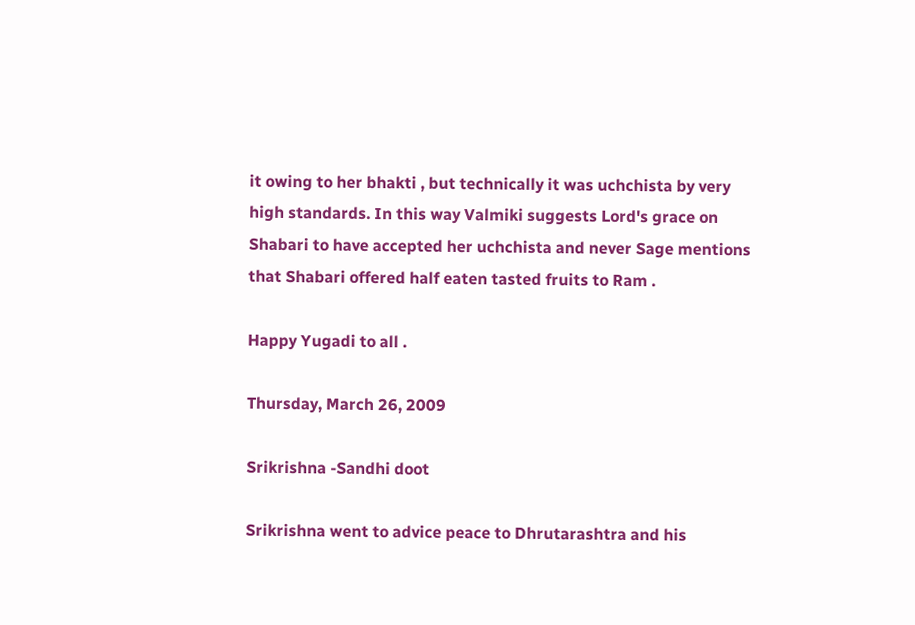it owing to her bhakti , but technically it was uchchista by very high standards. In this way Valmiki suggests Lord's grace on Shabari to have accepted her uchchista and never Sage mentions that Shabari offered half eaten tasted fruits to Ram .

Happy Yugadi to all .

Thursday, March 26, 2009

Srikrishna -Sandhi doot

Srikrishna went to advice peace to Dhrutarashtra and his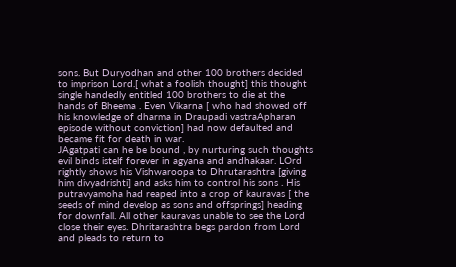sons. But Duryodhan and other 100 brothers decided to imprison Lord.[ what a foolish thought] this thought single handedly entitled 100 brothers to die at the hands of Bheema . Even Vikarna [ who had showed off his knowledge of dharma in Draupadi vastraApharan episode without conviction] had now defaulted and became fit for death in war.
JAgatpati can he be bound , by nurturing such thoughts evil binds istelf forever in agyana and andhakaar. LOrd rightly shows his Vishwaroopa to Dhrutarashtra [giving him divyadrishti] and asks him to control his sons . His putravyamoha had reaped into a crop of kauravas [ the seeds of mind develop as sons and offsprings] heading for downfall. All other kauravas unable to see the Lord close their eyes. Dhritarashtra begs pardon from Lord and pleads to return to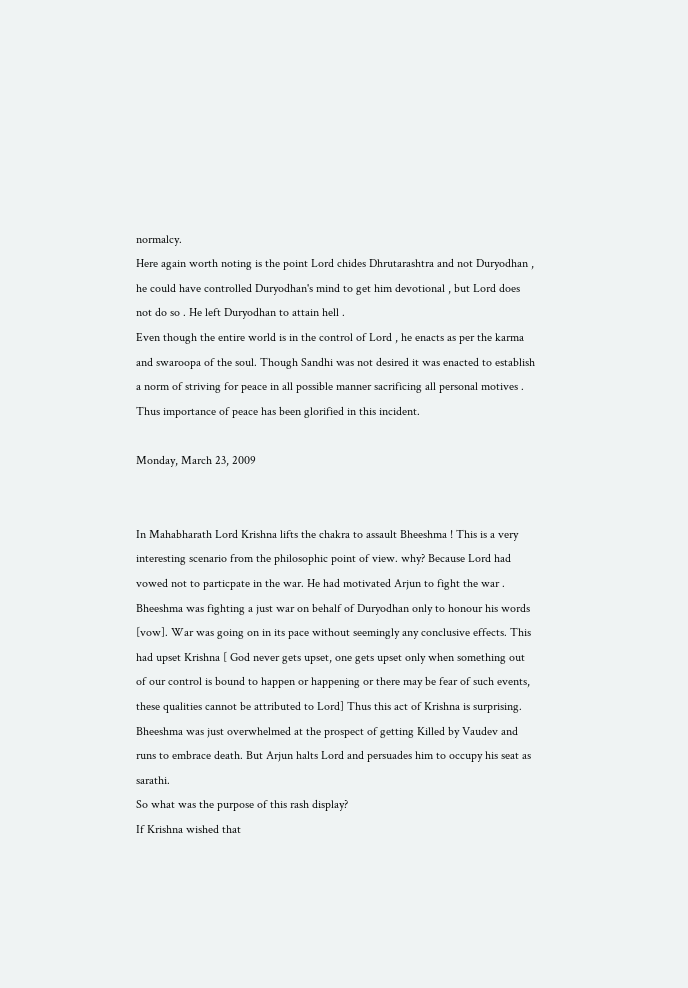normalcy.
Here again worth noting is the point Lord chides Dhrutarashtra and not Duryodhan , he could have controlled Duryodhan's mind to get him devotional , but Lord does not do so . He left Duryodhan to attain hell .
Even though the entire world is in the control of Lord , he enacts as per the karma and swaroopa of the soul. Though Sandhi was not desired it was enacted to establish a norm of striving for peace in all possible manner sacrificing all personal motives . Thus importance of peace has been glorified in this incident.

Monday, March 23, 2009


In Mahabharath Lord Krishna lifts the chakra to assault Bheeshma ! This is a very interesting scenario from the philosophic point of view. why? Because Lord had vowed not to particpate in the war. He had motivated Arjun to fight the war . Bheeshma was fighting a just war on behalf of Duryodhan only to honour his words [vow]. War was going on in its pace without seemingly any conclusive effects. This had upset Krishna [ God never gets upset, one gets upset only when something out of our control is bound to happen or happening or there may be fear of such events, these qualities cannot be attributed to Lord] Thus this act of Krishna is surprising. Bheeshma was just overwhelmed at the prospect of getting Killed by Vaudev and runs to embrace death. But Arjun halts Lord and persuades him to occupy his seat as sarathi.
So what was the purpose of this rash display?
If Krishna wished that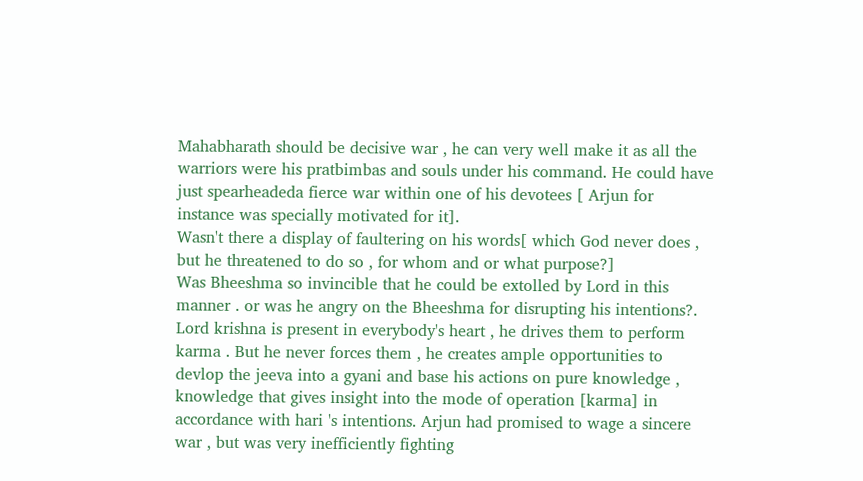Mahabharath should be decisive war , he can very well make it as all the warriors were his pratbimbas and souls under his command. He could have just spearheadeda fierce war within one of his devotees [ Arjun for instance was specially motivated for it].
Wasn't there a display of faultering on his words[ which God never does , but he threatened to do so , for whom and or what purpose?]
Was Bheeshma so invincible that he could be extolled by Lord in this manner . or was he angry on the Bheeshma for disrupting his intentions?.
Lord krishna is present in everybody's heart , he drives them to perform karma . But he never forces them , he creates ample opportunities to devlop the jeeva into a gyani and base his actions on pure knowledge , knowledge that gives insight into the mode of operation [karma] in accordance with hari 's intentions. Arjun had promised to wage a sincere war , but was very inefficiently fighting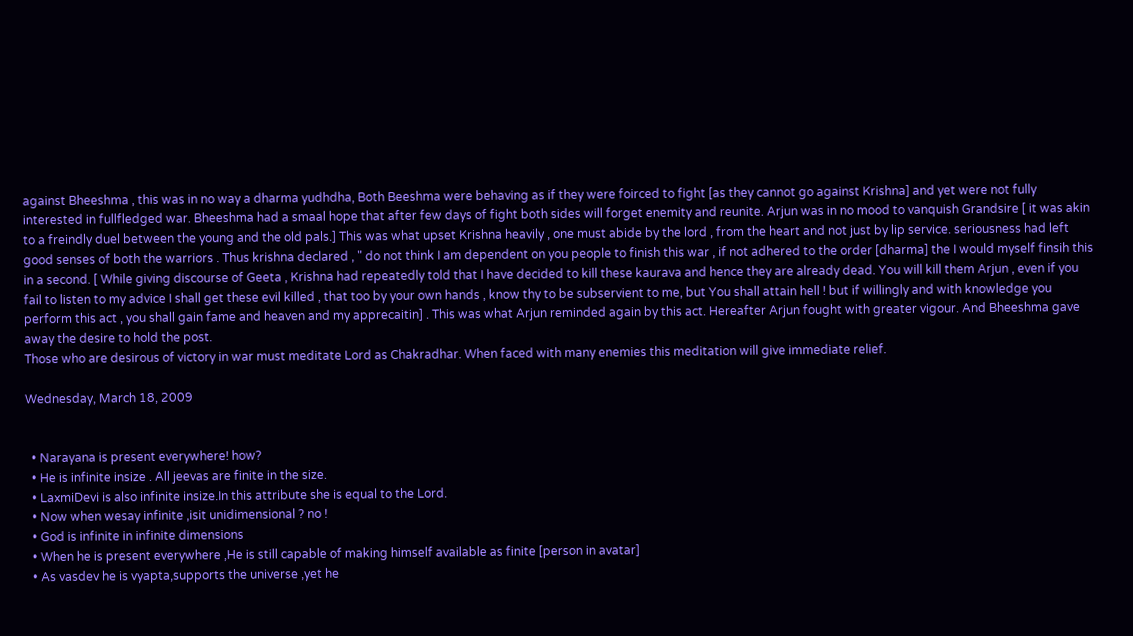against Bheeshma , this was in no way a dharma yudhdha, Both Beeshma were behaving as if they were foirced to fight [as they cannot go against Krishna] and yet were not fully interested in fullfledged war. Bheeshma had a smaal hope that after few days of fight both sides will forget enemity and reunite. Arjun was in no mood to vanquish Grandsire [ it was akin to a freindly duel between the young and the old pals.] This was what upset Krishna heavily , one must abide by the lord , from the heart and not just by lip service. seriousness had left good senses of both the warriors . Thus krishna declared , " do not think I am dependent on you people to finish this war , if not adhered to the order [dharma] the I would myself finsih this in a second. [ While giving discourse of Geeta , Krishna had repeatedly told that I have decided to kill these kaurava and hence they are already dead. You will kill them Arjun , even if you fail to listen to my advice I shall get these evil killed , that too by your own hands , know thy to be subservient to me, but You shall attain hell ! but if willingly and with knowledge you perform this act , you shall gain fame and heaven and my apprecaitin] . This was what Arjun reminded again by this act. Hereafter Arjun fought with greater vigour. And Bheeshma gave away the desire to hold the post.
Those who are desirous of victory in war must meditate Lord as Chakradhar. When faced with many enemies this meditation will give immediate relief.

Wednesday, March 18, 2009


  • Narayana is present everywhere! how?
  • He is infinite insize . All jeevas are finite in the size.
  • LaxmiDevi is also infinite insize.In this attribute she is equal to the Lord.
  • Now when wesay infinite ,isit unidimensional ? no !
  • God is infinite in infinite dimensions
  • When he is present everywhere ,He is still capable of making himself available as finite [person in avatar]
  • As vasdev he is vyapta,supports the universe ,yet he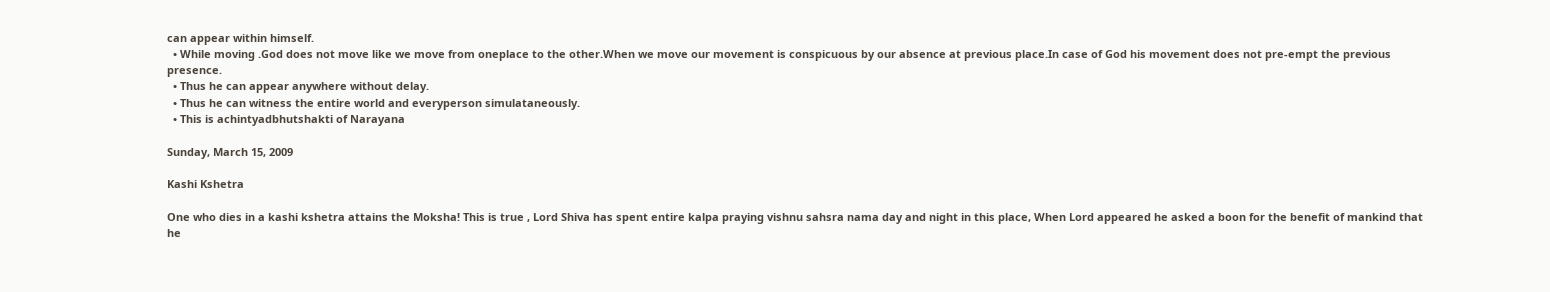can appear within himself.
  • While moving .God does not move like we move from oneplace to the other.When we move our movement is conspicuous by our absence at previous place.In case of God his movement does not pre-empt the previous presence.
  • Thus he can appear anywhere without delay.
  • Thus he can witness the entire world and everyperson simulataneously.
  • This is achintyadbhutshakti of Narayana

Sunday, March 15, 2009

Kashi Kshetra

One who dies in a kashi kshetra attains the Moksha! This is true , Lord Shiva has spent entire kalpa praying vishnu sahsra nama day and night in this place, When Lord appeared he asked a boon for the benefit of mankind that he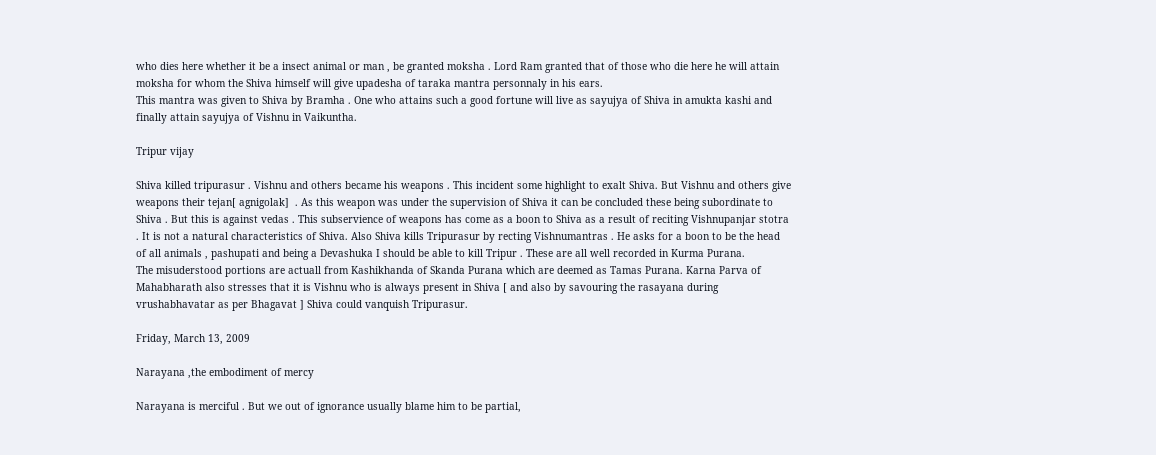who dies here whether it be a insect animal or man , be granted moksha . Lord Ram granted that of those who die here he will attain moksha for whom the Shiva himself will give upadesha of taraka mantra personnaly in his ears.
This mantra was given to Shiva by Bramha . One who attains such a good fortune will live as sayujya of Shiva in amukta kashi and finally attain sayujya of Vishnu in Vaikuntha.

Tripur vijay

Shiva killed tripurasur . Vishnu and others became his weapons . This incident some highlight to exalt Shiva. But Vishnu and others give weapons their tejan[ agnigolak]  . As this weapon was under the supervision of Shiva it can be concluded these being subordinate to Shiva . But this is against vedas . This subservience of weapons has come as a boon to Shiva as a result of reciting Vishnupanjar stotra . It is not a natural characteristics of Shiva. Also Shiva kills Tripurasur by recting Vishnumantras . He asks for a boon to be the head of all animals , pashupati and being a Devashuka I should be able to kill Tripur . These are all well recorded in Kurma Purana.
The misuderstood portions are actuall from Kashikhanda of Skanda Purana which are deemed as Tamas Purana. Karna Parva of Mahabharath also stresses that it is Vishnu who is always present in Shiva [ and also by savouring the rasayana during vrushabhavatar as per Bhagavat ] Shiva could vanquish Tripurasur.

Friday, March 13, 2009

Narayana ,the embodiment of mercy

Narayana is merciful . But we out of ignorance usually blame him to be partial,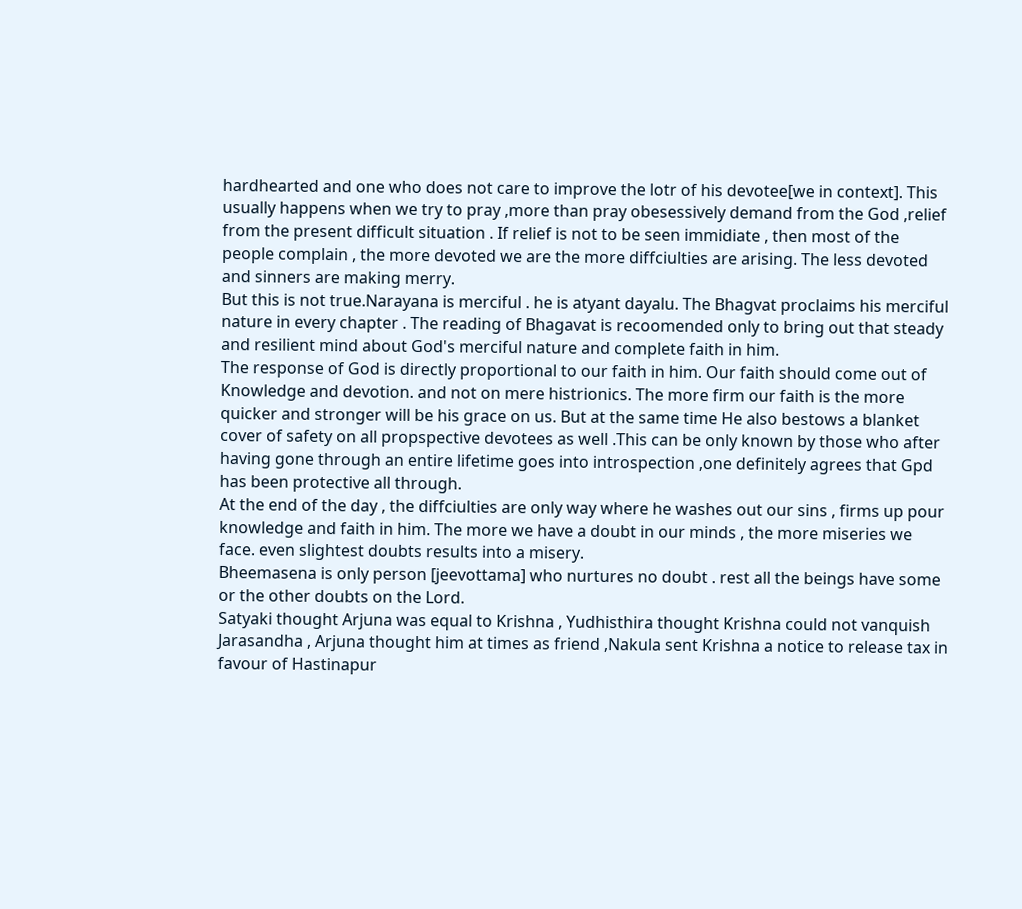hardhearted and one who does not care to improve the lotr of his devotee[we in context]. This usually happens when we try to pray ,more than pray obesessively demand from the God ,relief from the present difficult situation . If relief is not to be seen immidiate , then most of the people complain , the more devoted we are the more diffciulties are arising. The less devoted and sinners are making merry.
But this is not true.Narayana is merciful . he is atyant dayalu. The Bhagvat proclaims his merciful nature in every chapter . The reading of Bhagavat is recoomended only to bring out that steady and resilient mind about God's merciful nature and complete faith in him.
The response of God is directly proportional to our faith in him. Our faith should come out of Knowledge and devotion. and not on mere histrionics. The more firm our faith is the more quicker and stronger will be his grace on us. But at the same time He also bestows a blanket cover of safety on all propspective devotees as well .This can be only known by those who after having gone through an entire lifetime goes into introspection ,one definitely agrees that Gpd has been protective all through.
At the end of the day , the diffciulties are only way where he washes out our sins , firms up pour knowledge and faith in him. The more we have a doubt in our minds , the more miseries we face. even slightest doubts results into a misery.
Bheemasena is only person [jeevottama] who nurtures no doubt . rest all the beings have some or the other doubts on the Lord.
Satyaki thought Arjuna was equal to Krishna , Yudhisthira thought Krishna could not vanquish Jarasandha , Arjuna thought him at times as friend ,Nakula sent Krishna a notice to release tax in favour of Hastinapur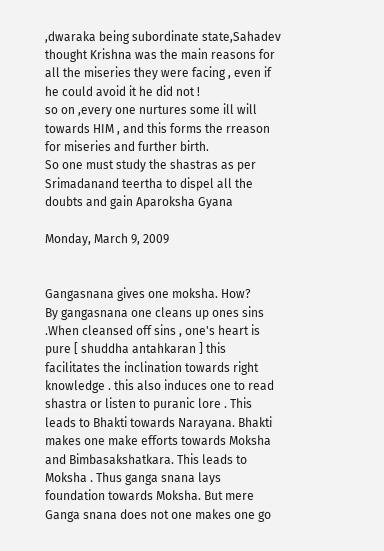,dwaraka being subordinate state,Sahadev thought Krishna was the main reasons for all the miseries they were facing , even if he could avoid it he did not !
so on ,every one nurtures some ill will towards HIM , and this forms the rreason for miseries and further birth.
So one must study the shastras as per Srimadanand teertha to dispel all the doubts and gain Aparoksha Gyana

Monday, March 9, 2009


Gangasnana gives one moksha. How?
By gangasnana one cleans up ones sins .When cleansed off sins , one's heart is pure [ shuddha antahkaran ] this facilitates the inclination towards right knowledge . this also induces one to read shastra or listen to puranic lore . This leads to Bhakti towards Narayana. Bhakti makes one make efforts towards Moksha and Bimbasakshatkara. This leads to Moksha . Thus ganga snana lays foundation towards Moksha. But mere Ganga snana does not one makes one go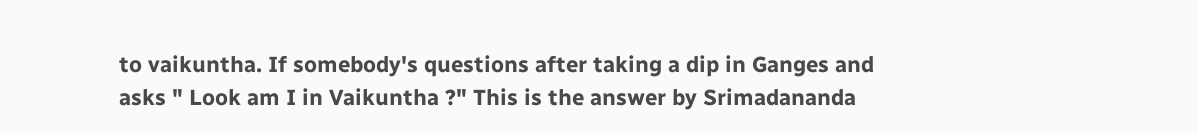to vaikuntha. If somebody's questions after taking a dip in Ganges and asks " Look am I in Vaikuntha ?" This is the answer by Srimadananda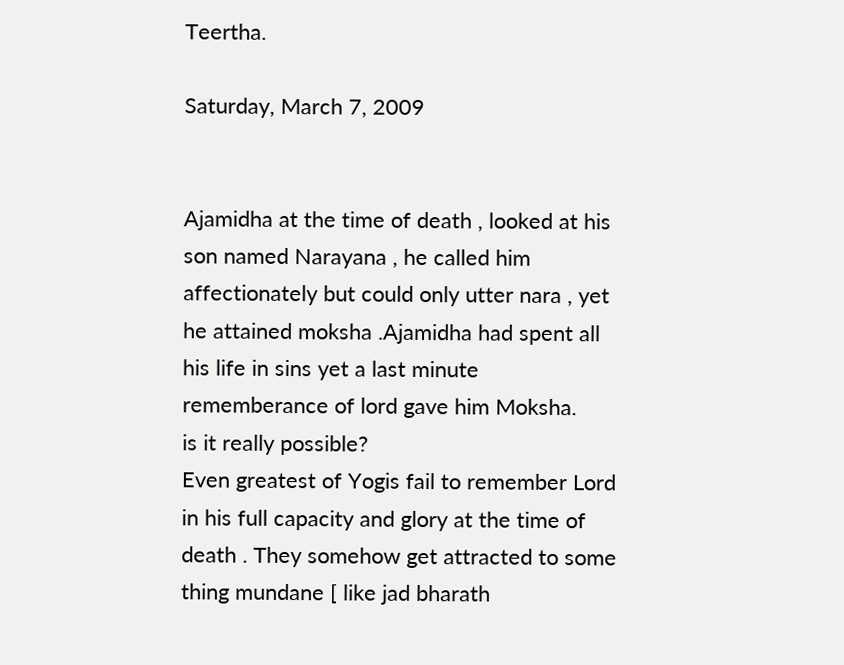Teertha.

Saturday, March 7, 2009


Ajamidha at the time of death , looked at his son named Narayana , he called him affectionately but could only utter nara , yet he attained moksha .Ajamidha had spent all his life in sins yet a last minute rememberance of lord gave him Moksha.
is it really possible?
Even greatest of Yogis fail to remember Lord in his full capacity and glory at the time of death . They somehow get attracted to some thing mundane [ like jad bharath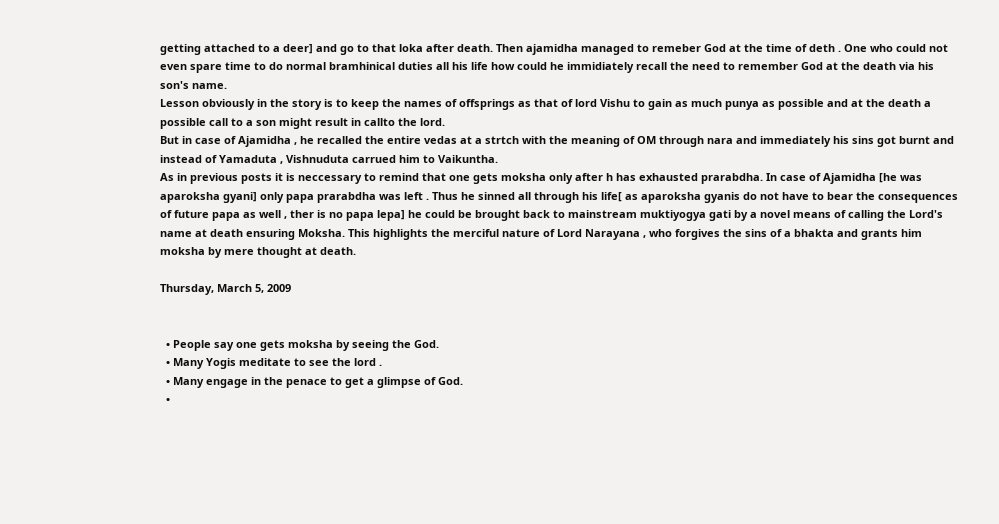getting attached to a deer] and go to that loka after death. Then ajamidha managed to remeber God at the time of deth . One who could not even spare time to do normal bramhinical duties all his life how could he immidiately recall the need to remember God at the death via his son's name.
Lesson obviously in the story is to keep the names of offsprings as that of lord Vishu to gain as much punya as possible and at the death a possible call to a son might result in callto the lord.
But in case of Ajamidha , he recalled the entire vedas at a strtch with the meaning of OM through nara and immediately his sins got burnt and instead of Yamaduta , Vishnuduta carrued him to Vaikuntha.
As in previous posts it is neccessary to remind that one gets moksha only after h has exhausted prarabdha. In case of Ajamidha [he was aparoksha gyani] only papa prarabdha was left . Thus he sinned all through his life[ as aparoksha gyanis do not have to bear the consequences of future papa as well , ther is no papa lepa] he could be brought back to mainstream muktiyogya gati by a novel means of calling the Lord's name at death ensuring Moksha. This highlights the merciful nature of Lord Narayana , who forgives the sins of a bhakta and grants him moksha by mere thought at death.

Thursday, March 5, 2009


  • People say one gets moksha by seeing the God.
  • Many Yogis meditate to see the lord .
  • Many engage in the penace to get a glimpse of God.
  •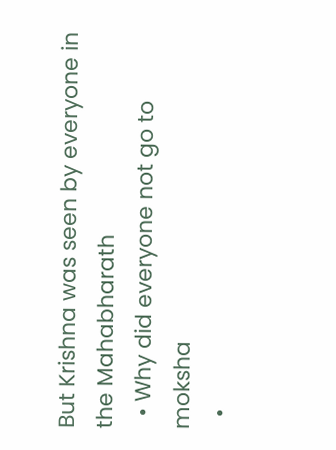But Krishna was seen by everyone in the Mahabharath
  • Why did everyone not go to moksha
  •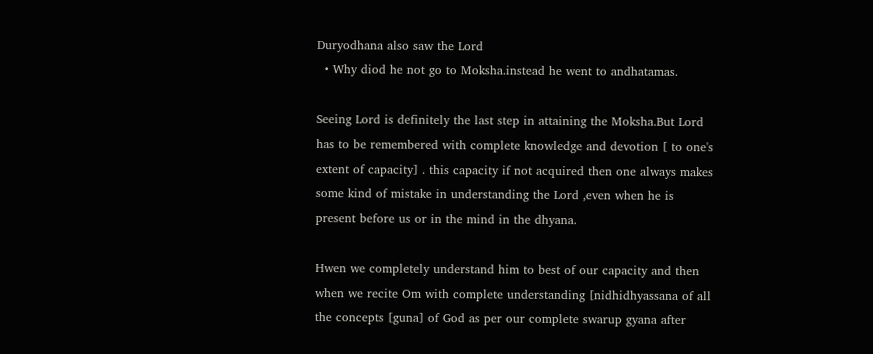Duryodhana also saw the Lord
  • Why diod he not go to Moksha.instead he went to andhatamas.

Seeing Lord is definitely the last step in attaining the Moksha.But Lord has to be remembered with complete knowledge and devotion [ to one's extent of capacity] . this capacity if not acquired then one always makes some kind of mistake in understanding the Lord ,even when he is present before us or in the mind in the dhyana.

Hwen we completely understand him to best of our capacity and then when we recite Om with complete understanding [nidhidhyassana of all the concepts [guna] of God as per our complete swarup gyana after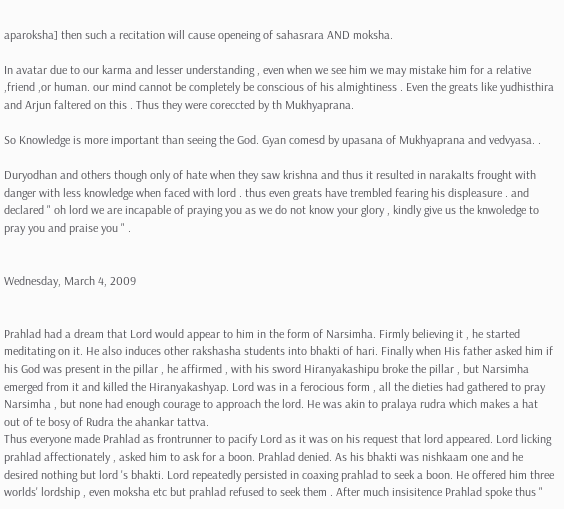aparoksha] then such a recitation will cause openeing of sahasrara AND moksha.

In avatar due to our karma and lesser understanding , even when we see him we may mistake him for a relative ,friend ,or human. our mind cannot be completely be conscious of his almightiness . Even the greats like yudhisthira and Arjun faltered on this . Thus they were coreccted by th Mukhyaprana.

So Knowledge is more important than seeing the God. Gyan comesd by upasana of Mukhyaprana and vedvyasa. .

Duryodhan and others though only of hate when they saw krishna and thus it resulted in narakaIts frought with danger with less knowledge when faced with lord . thus even greats have trembled fearing his displeasure . and declared " oh lord we are incapable of praying you as we do not know your glory , kindly give us the knwoledge to pray you and praise you " .


Wednesday, March 4, 2009


Prahlad had a dream that Lord would appear to him in the form of Narsimha. Firmly believing it , he started meditating on it. He also induces other rakshasha students into bhakti of hari. Finally when His father asked him if his God was present in the pillar , he affirmed , with his sword Hiranyakashipu broke the pillar , but Narsimha emerged from it and killed the Hiranyakashyap. Lord was in a ferocious form , all the dieties had gathered to pray Narsimha , but none had enough courage to approach the lord. He was akin to pralaya rudra which makes a hat out of te bosy of Rudra the ahankar tattva.
Thus everyone made Prahlad as frontrunner to pacify Lord as it was on his request that lord appeared. Lord licking prahlad affectionately , asked him to ask for a boon. Prahlad denied. As his bhakti was nishkaam one and he desired nothing but lord 's bhakti. Lord repeatedly persisted in coaxing prahlad to seek a boon. He offered him three worlds' lordship , even moksha etc but prahlad refused to seek them . After much insisitence Prahlad spoke thus "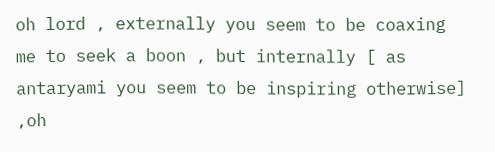oh lord , externally you seem to be coaxing me to seek a boon , but internally [ as antaryami you seem to be inspiring otherwise] ,oh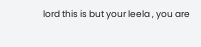lord this is but your leela , you are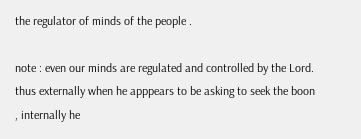the regulator of minds of the people .

note : even our minds are regulated and controlled by the Lord. thus externally when he apppears to be asking to seek the boon , internally he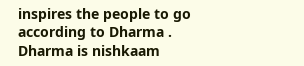inspires the people to go according to Dharma . Dharma is nishkaam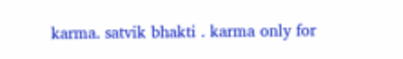karma. satvik bhakti . karma only for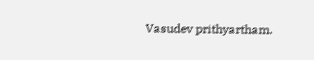Vasudev prithyartham.